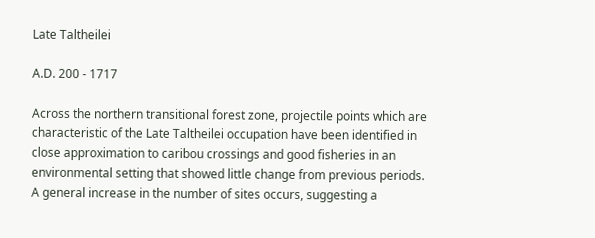Late Taltheilei

A.D. 200 - 1717

Across the northern transitional forest zone, projectile points which are characteristic of the Late Taltheilei occupation have been identified in close approximation to caribou crossings and good fisheries in an environmental setting that showed little change from previous periods. A general increase in the number of sites occurs, suggesting a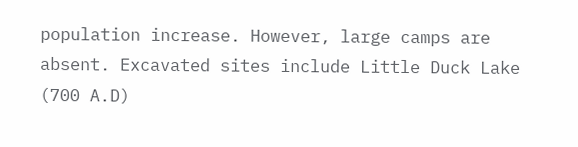population increase. However, large camps are absent. Excavated sites include Little Duck Lake (700 A.D)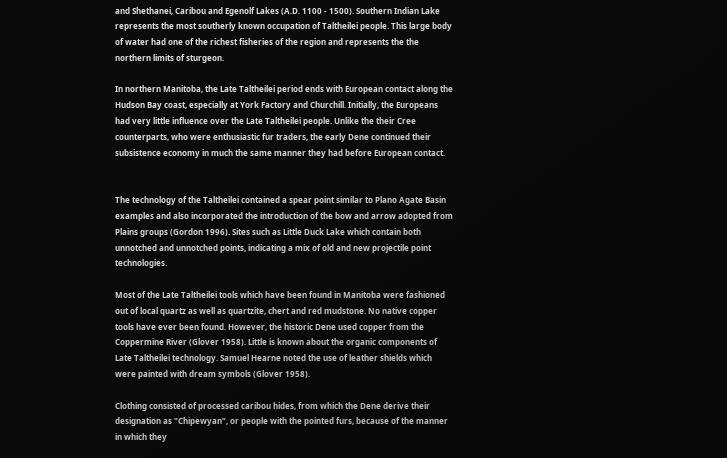and Shethanei, Caribou and Egenolf Lakes (A.D. 1100 - 1500). Southern Indian Lake represents the most southerly known occupation of Taltheilei people. This large body of water had one of the richest fisheries of the region and represents the the northern limits of sturgeon.

In northern Manitoba, the Late Taltheilei period ends with European contact along the Hudson Bay coast, especially at York Factory and Churchill. Initially, the Europeans had very little influence over the Late Taltheilei people. Unlike the their Cree counterparts, who were enthusiastic fur traders, the early Dene continued their subsistence economy in much the same manner they had before European contact.


The technology of the Taltheilei contained a spear point similar to Plano Agate Basin examples and also incorporated the introduction of the bow and arrow adopted from Plains groups (Gordon 1996). Sites such as Little Duck Lake which contain both unnotched and unnotched points, indicating a mix of old and new projectile point technologies.

Most of the Late Taltheilei tools which have been found in Manitoba were fashioned out of local quartz as well as quartzite, chert and red mudstone. No native copper tools have ever been found. However, the historic Dene used copper from the Coppermine River (Glover 1958). Little is known about the organic components of Late Taltheilei technology. Samuel Hearne noted the use of leather shields which were painted with dream symbols (Glover 1958).

Clothing consisted of processed caribou hides, from which the Dene derive their designation as "Chipewyan", or people with the pointed furs, because of the manner in which they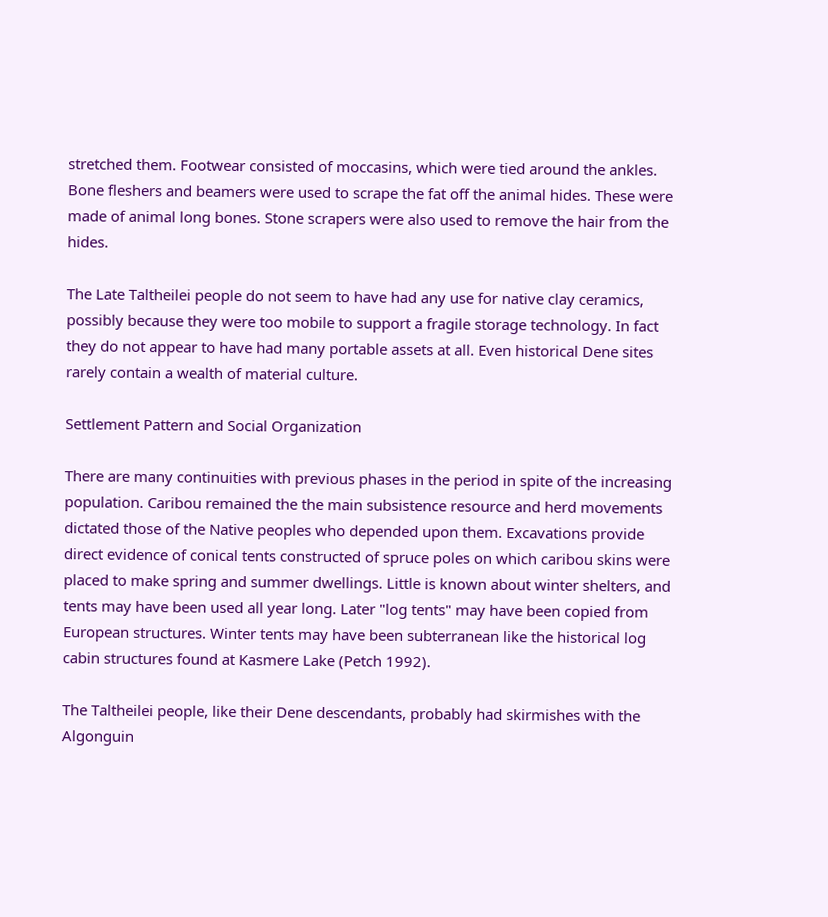stretched them. Footwear consisted of moccasins, which were tied around the ankles. Bone fleshers and beamers were used to scrape the fat off the animal hides. These were made of animal long bones. Stone scrapers were also used to remove the hair from the hides.

The Late Taltheilei people do not seem to have had any use for native clay ceramics, possibly because they were too mobile to support a fragile storage technology. In fact they do not appear to have had many portable assets at all. Even historical Dene sites rarely contain a wealth of material culture.

Settlement Pattern and Social Organization

There are many continuities with previous phases in the period in spite of the increasing population. Caribou remained the the main subsistence resource and herd movements dictated those of the Native peoples who depended upon them. Excavations provide direct evidence of conical tents constructed of spruce poles on which caribou skins were placed to make spring and summer dwellings. Little is known about winter shelters, and tents may have been used all year long. Later "log tents" may have been copied from European structures. Winter tents may have been subterranean like the historical log cabin structures found at Kasmere Lake (Petch 1992).

The Taltheilei people, like their Dene descendants, probably had skirmishes with the Algonguin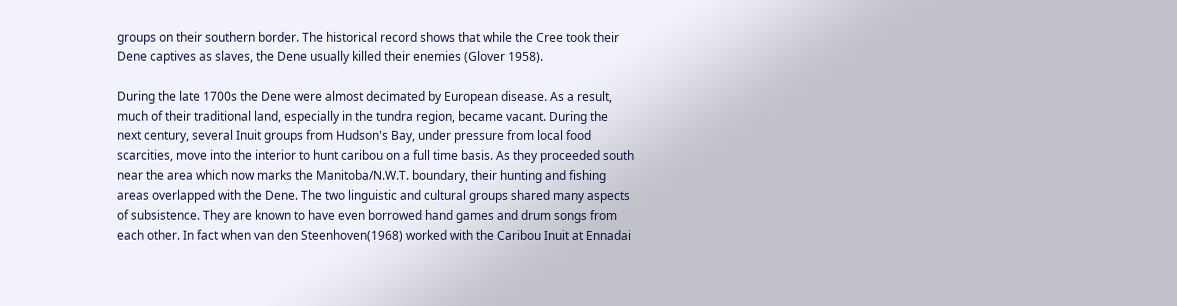groups on their southern border. The historical record shows that while the Cree took their Dene captives as slaves, the Dene usually killed their enemies (Glover 1958).

During the late 1700s the Dene were almost decimated by European disease. As a result, much of their traditional land, especially in the tundra region, became vacant. During the next century, several Inuit groups from Hudson's Bay, under pressure from local food scarcities, move into the interior to hunt caribou on a full time basis. As they proceeded south near the area which now marks the Manitoba/N.W.T. boundary, their hunting and fishing areas overlapped with the Dene. The two linguistic and cultural groups shared many aspects of subsistence. They are known to have even borrowed hand games and drum songs from each other. In fact when van den Steenhoven(1968) worked with the Caribou Inuit at Ennadai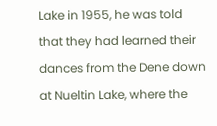Lake in 1955, he was told that they had learned their dances from the Dene down at Nueltin Lake, where the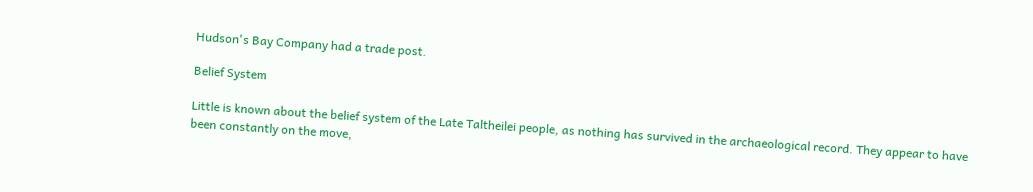Hudson's Bay Company had a trade post.

Belief System

Little is known about the belief system of the Late Taltheilei people, as nothing has survived in the archaeological record. They appear to have been constantly on the move,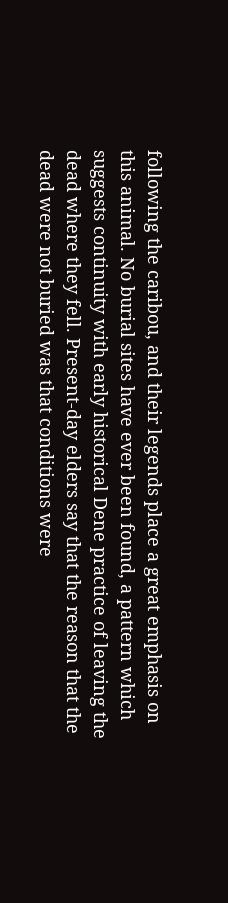following the caribou, and their legends place a great emphasis on this animal. No burial sites have ever been found, a pattern which suggests continuity with early historical Dene practice of leaving the dead where they fell. Present-day elders say that the reason that the dead were not buried was that conditions were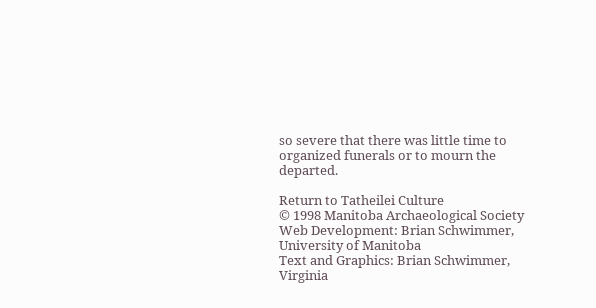so severe that there was little time to organized funerals or to mourn the departed.

Return to Tatheilei Culture
© 1998 Manitoba Archaeological Society
Web Development: Brian Schwimmer, University of Manitoba
Text and Graphics: Brian Schwimmer, Virginia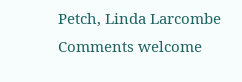Petch, Linda Larcombe
Comments welcome